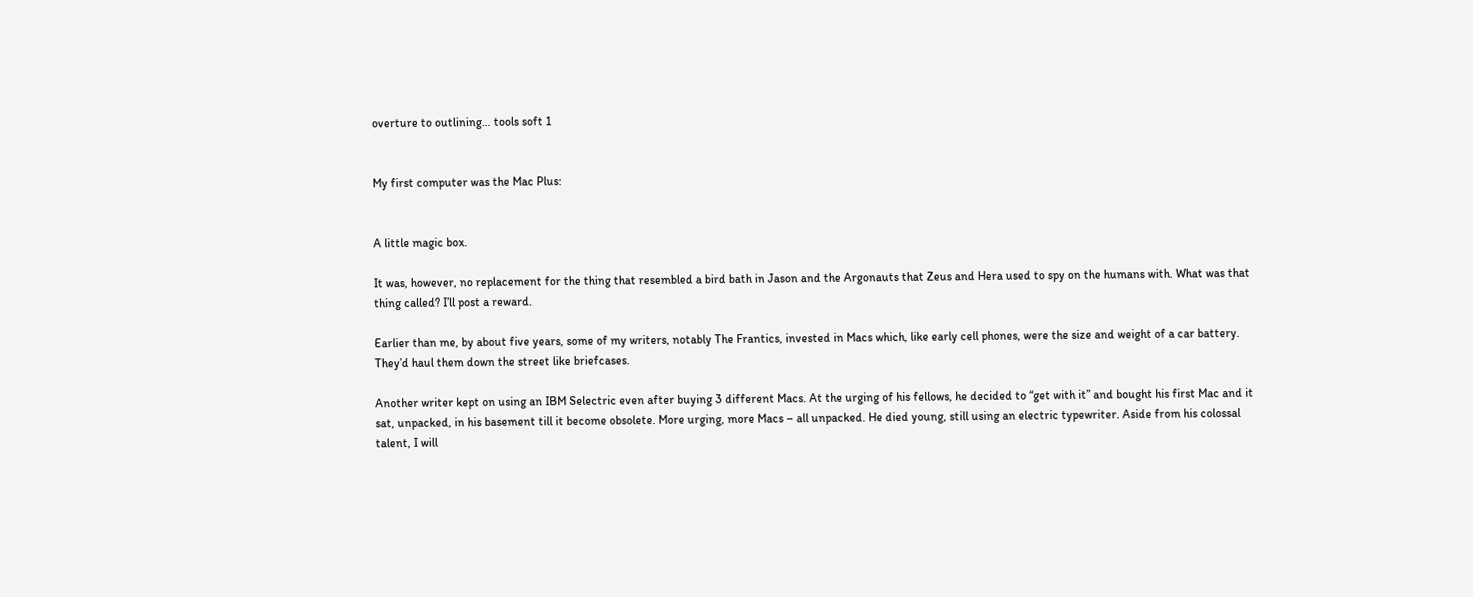overture to outlining… tools soft 1


My first computer was the Mac Plus:


A little magic box.

It was, however, no replacement for the thing that resembled a bird bath in Jason and the Argonauts that Zeus and Hera used to spy on the humans with. What was that thing called? I’ll post a reward.

Earlier than me, by about five years, some of my writers, notably The Frantics, invested in Macs which, like early cell phones, were the size and weight of a car battery. They’d haul them down the street like briefcases.

Another writer kept on using an IBM Selectric even after buying 3 different Macs. At the urging of his fellows, he decided to “get with it” and bought his first Mac and it sat, unpacked, in his basement till it become obsolete. More urging, more Macs – all unpacked. He died young, still using an electric typewriter. Aside from his colossal talent, I will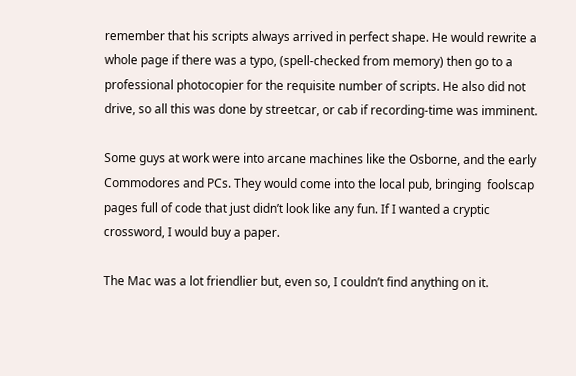remember that his scripts always arrived in perfect shape. He would rewrite a whole page if there was a typo, (spell-checked from memory) then go to a professional photocopier for the requisite number of scripts. He also did not drive, so all this was done by streetcar, or cab if recording-time was imminent.

Some guys at work were into arcane machines like the Osborne, and the early Commodores and PCs. They would come into the local pub, bringing  foolscap pages full of code that just didn’t look like any fun. If I wanted a cryptic crossword, I would buy a paper.

The Mac was a lot friendlier but, even so, I couldn’t find anything on it.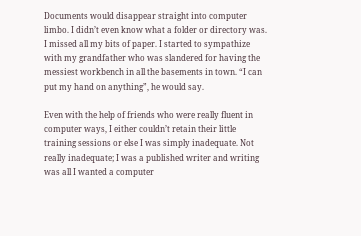Documents would disappear straight into computer limbo. I didn’t even know what a folder or directory was. I missed all my bits of paper. I started to sympathize with my grandfather who was slandered for having the messiest workbench in all the basements in town. “I can put my hand on anything”, he would say.

Even with the help of friends who were really fluent in computer ways, I either couldn’t retain their little training sessions or else I was simply inadequate. Not really inadequate; I was a published writer and writing was all I wanted a computer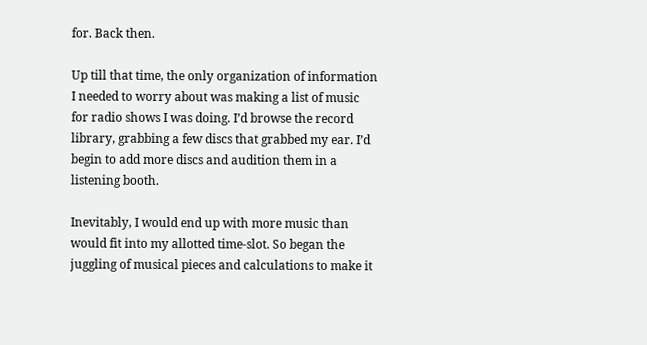for. Back then.

Up till that time, the only organization of information I needed to worry about was making a list of music for radio shows I was doing. I’d browse the record library, grabbing a few discs that grabbed my ear. I’d begin to add more discs and audition them in a listening booth.

Inevitably, I would end up with more music than would fit into my allotted time-slot. So began the juggling of musical pieces and calculations to make it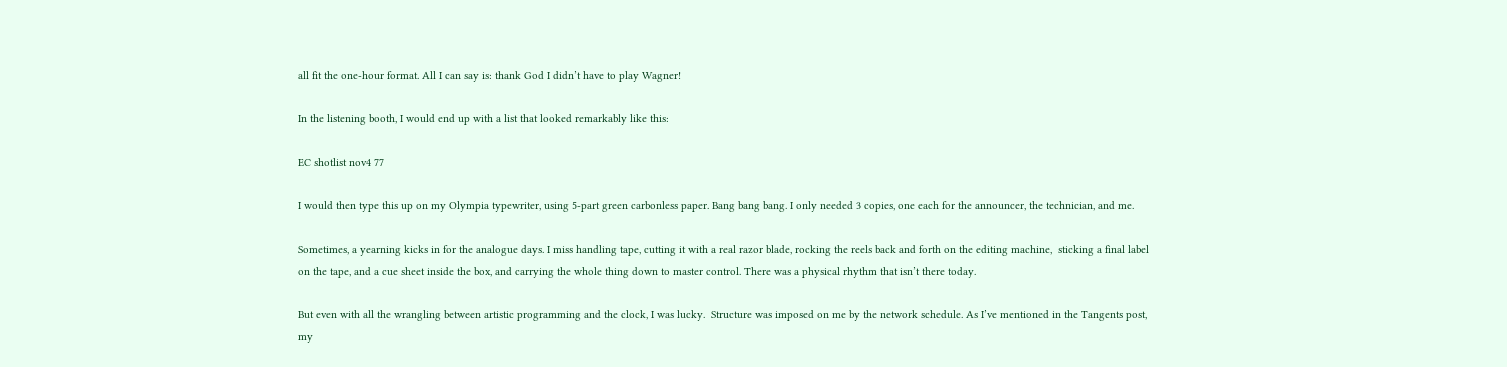all fit the one-hour format. All I can say is: thank God I didn’t have to play Wagner!

In the listening booth, I would end up with a list that looked remarkably like this:

EC shotlist nov4 77

I would then type this up on my Olympia typewriter, using 5-part green carbonless paper. Bang bang bang. I only needed 3 copies, one each for the announcer, the technician, and me.

Sometimes, a yearning kicks in for the analogue days. I miss handling tape, cutting it with a real razor blade, rocking the reels back and forth on the editing machine,  sticking a final label on the tape, and a cue sheet inside the box, and carrying the whole thing down to master control. There was a physical rhythm that isn’t there today.

But even with all the wrangling between artistic programming and the clock, I was lucky.  Structure was imposed on me by the network schedule. As I’ve mentioned in the Tangents post, my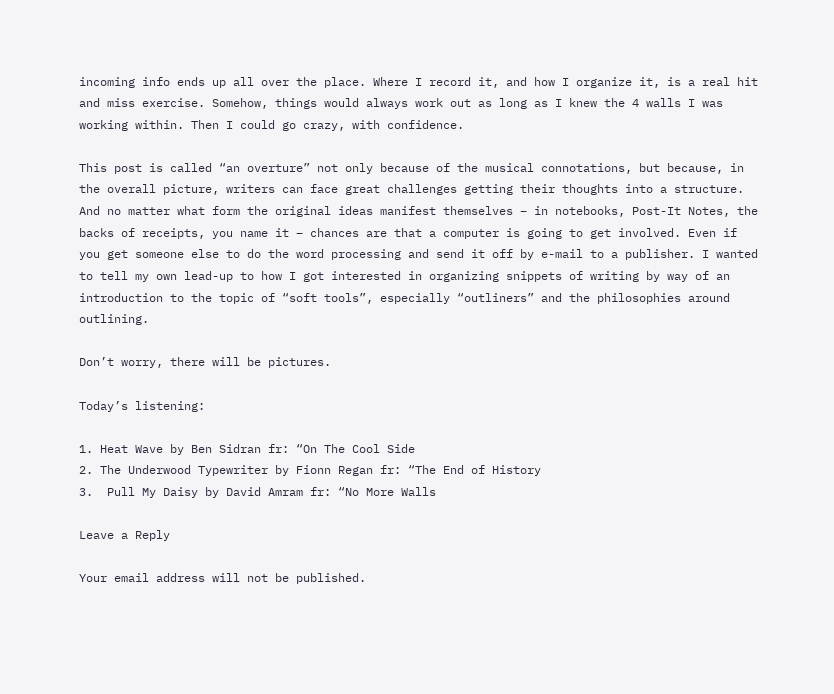incoming info ends up all over the place. Where I record it, and how I organize it, is a real hit and miss exercise. Somehow, things would always work out as long as I knew the 4 walls I was working within. Then I could go crazy, with confidence.

This post is called “an overture” not only because of the musical connotations, but because, in the overall picture, writers can face great challenges getting their thoughts into a structure. And no matter what form the original ideas manifest themselves – in notebooks, Post-It Notes, the backs of receipts, you name it – chances are that a computer is going to get involved. Even if you get someone else to do the word processing and send it off by e-mail to a publisher. I wanted to tell my own lead-up to how I got interested in organizing snippets of writing by way of an introduction to the topic of “soft tools”, especially “outliners” and the philosophies around outlining.

Don’t worry, there will be pictures.

Today’s listening:

1. Heat Wave by Ben Sidran fr: “On The Cool Side
2. The Underwood Typewriter by Fionn Regan fr: “The End of History
3.  Pull My Daisy by David Amram fr: “No More Walls

Leave a Reply

Your email address will not be published.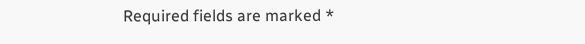Required fields are marked *